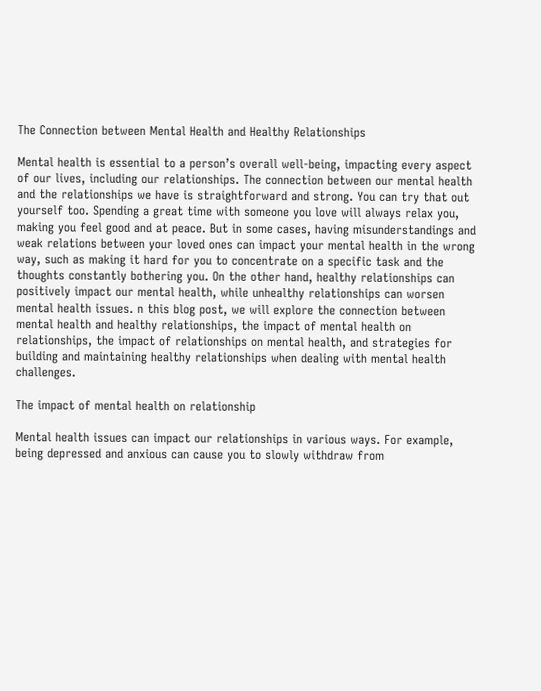The Connection between Mental Health and Healthy Relationships

Mental health is essential to a person’s overall well-being, impacting every aspect of our lives, including our relationships. The connection between our mental health and the relationships we have is straightforward and strong. You can try that out yourself too. Spending a great time with someone you love will always relax you, making you feel good and at peace. But in some cases, having misunderstandings and weak relations between your loved ones can impact your mental health in the wrong way, such as making it hard for you to concentrate on a specific task and the thoughts constantly bothering you. On the other hand, healthy relationships can positively impact our mental health, while unhealthy relationships can worsen mental health issues. n this blog post, we will explore the connection between mental health and healthy relationships, the impact of mental health on relationships, the impact of relationships on mental health, and strategies for building and maintaining healthy relationships when dealing with mental health challenges.

The impact of mental health on relationship

Mental health issues can impact our relationships in various ways. For example, being depressed and anxious can cause you to slowly withdraw from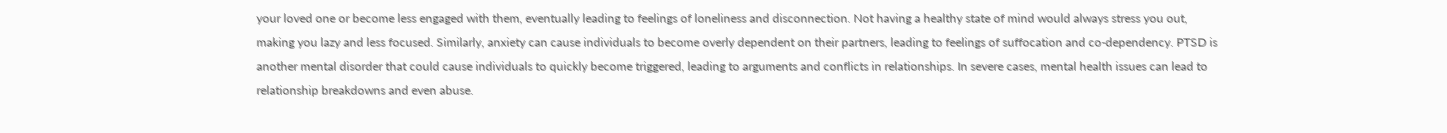your loved one or become less engaged with them, eventually leading to feelings of loneliness and disconnection. Not having a healthy state of mind would always stress you out, making you lazy and less focused. Similarly, anxiety can cause individuals to become overly dependent on their partners, leading to feelings of suffocation and co-dependency. PTSD is another mental disorder that could cause individuals to quickly become triggered, leading to arguments and conflicts in relationships. In severe cases, mental health issues can lead to relationship breakdowns and even abuse.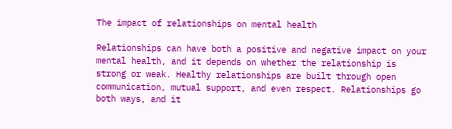The impact of relationships on mental health

Relationships can have both a positive and negative impact on your mental health, and it depends on whether the relationship is strong or weak. Healthy relationships are built through open communication, mutual support, and even respect. Relationships go both ways, and it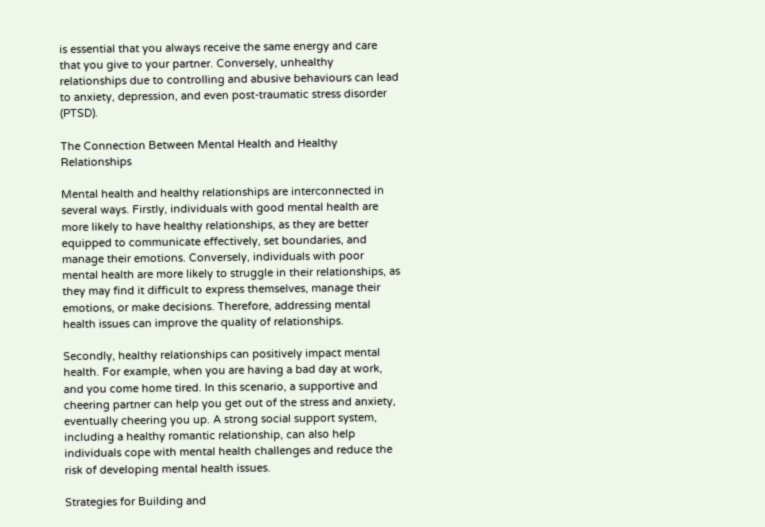is essential that you always receive the same energy and care that you give to your partner. Conversely, unhealthy relationships due to controlling and abusive behaviours can lead to anxiety, depression, and even post-traumatic stress disorder (PTSD).

The Connection Between Mental Health and Healthy Relationships

Mental health and healthy relationships are interconnected in several ways. Firstly, individuals with good mental health are more likely to have healthy relationships, as they are better equipped to communicate effectively, set boundaries, and manage their emotions. Conversely, individuals with poor mental health are more likely to struggle in their relationships, as they may find it difficult to express themselves, manage their emotions, or make decisions. Therefore, addressing mental health issues can improve the quality of relationships.

Secondly, healthy relationships can positively impact mental health. For example, when you are having a bad day at work, and you come home tired. In this scenario, a supportive and cheering partner can help you get out of the stress and anxiety, eventually cheering you up. A strong social support system, including a healthy romantic relationship, can also help individuals cope with mental health challenges and reduce the risk of developing mental health issues.

Strategies for Building and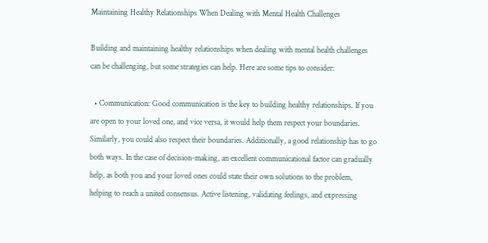Maintaining Healthy Relationships When Dealing with Mental Health Challenges

Building and maintaining healthy relationships when dealing with mental health challenges can be challenging, but some strategies can help. Here are some tips to consider:

  • Communication: Good communication is the key to building healthy relationships. If you are open to your loved one, and vice versa, it would help them respect your boundaries. Similarly, you could also respect their boundaries. Additionally, a good relationship has to go both ways. In the case of decision-making, an excellent communicational factor can gradually help, as both you and your loved ones could state their own solutions to the problem, helping to reach a united consensus. Active listening, validating feelings, and expressing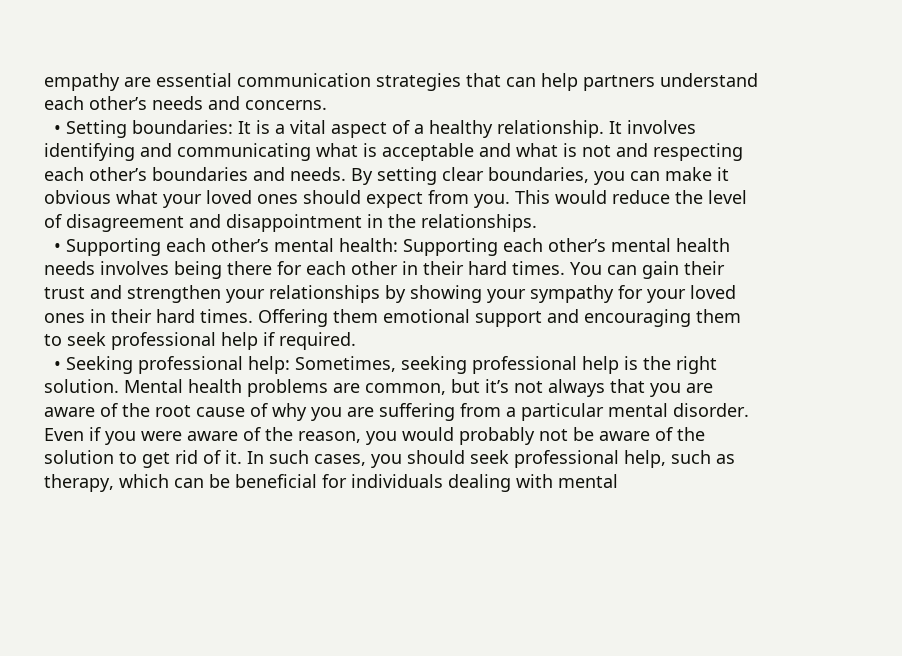empathy are essential communication strategies that can help partners understand each other’s needs and concerns.
  • Setting boundaries: It is a vital aspect of a healthy relationship. It involves identifying and communicating what is acceptable and what is not and respecting each other’s boundaries and needs. By setting clear boundaries, you can make it obvious what your loved ones should expect from you. This would reduce the level of disagreement and disappointment in the relationships.
  • Supporting each other’s mental health: Supporting each other’s mental health needs involves being there for each other in their hard times. You can gain their trust and strengthen your relationships by showing your sympathy for your loved ones in their hard times. Offering them emotional support and encouraging them to seek professional help if required.
  • Seeking professional help: Sometimes, seeking professional help is the right solution. Mental health problems are common, but it’s not always that you are aware of the root cause of why you are suffering from a particular mental disorder. Even if you were aware of the reason, you would probably not be aware of the solution to get rid of it. In such cases, you should seek professional help, such as therapy, which can be beneficial for individuals dealing with mental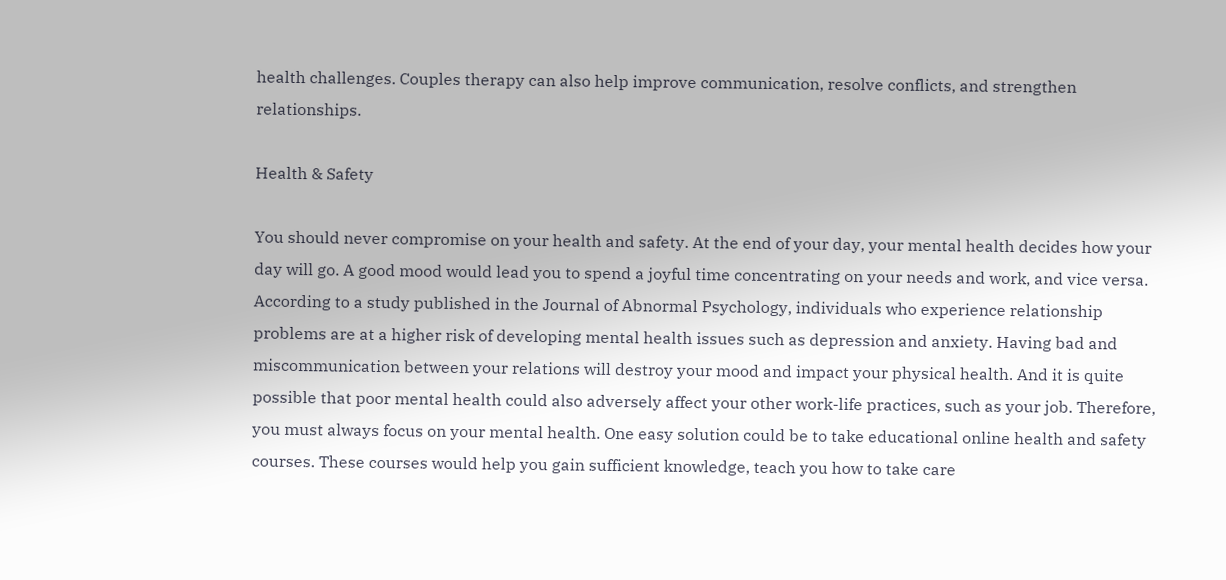health challenges. Couples therapy can also help improve communication, resolve conflicts, and strengthen relationships.

Health & Safety

You should never compromise on your health and safety. At the end of your day, your mental health decides how your day will go. A good mood would lead you to spend a joyful time concentrating on your needs and work, and vice versa. According to a study published in the Journal of Abnormal Psychology, individuals who experience relationship problems are at a higher risk of developing mental health issues such as depression and anxiety. Having bad and miscommunication between your relations will destroy your mood and impact your physical health. And it is quite possible that poor mental health could also adversely affect your other work-life practices, such as your job. Therefore, you must always focus on your mental health. One easy solution could be to take educational online health and safety courses. These courses would help you gain sufficient knowledge, teach you how to take care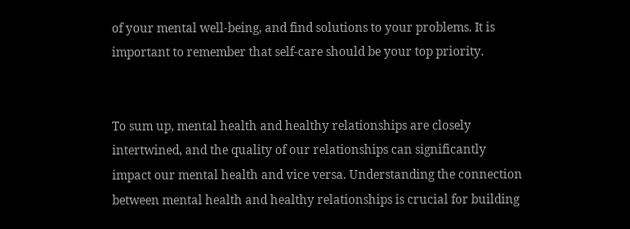of your mental well-being, and find solutions to your problems. It is important to remember that self-care should be your top priority.


To sum up, mental health and healthy relationships are closely intertwined, and the quality of our relationships can significantly impact our mental health and vice versa. Understanding the connection between mental health and healthy relationships is crucial for building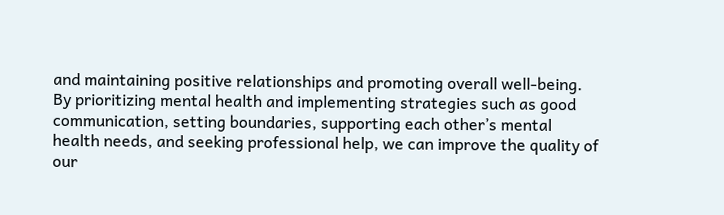and maintaining positive relationships and promoting overall well-being. By prioritizing mental health and implementing strategies such as good communication, setting boundaries, supporting each other’s mental health needs, and seeking professional help, we can improve the quality of our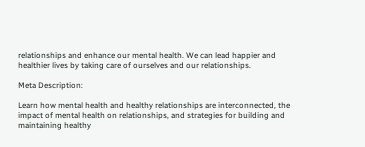relationships and enhance our mental health. We can lead happier and healthier lives by taking care of ourselves and our relationships.

Meta Description:

Learn how mental health and healthy relationships are interconnected, the impact of mental health on relationships, and strategies for building and maintaining healthy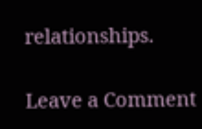relationships.

Leave a Comment